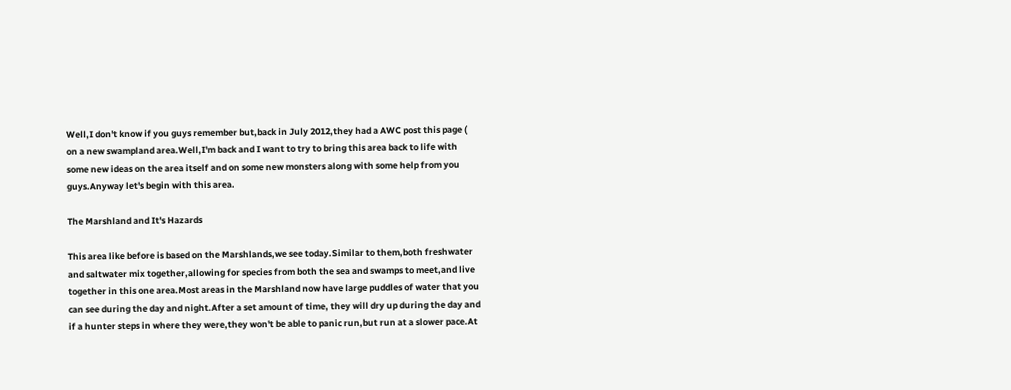Well,I don't know if you guys remember but,back in July 2012,they had a AWC post this page ( on a new swampland area.Well,I'm back and I want to try to bring this area back to life with some new ideas on the area itself and on some new monsters along with some help from you guys.Anyway let's begin with this area.

The Marshland and It's Hazards

This area like before is based on the Marshlands,we see today.Similar to them,both freshwater and saltwater mix together,allowing for species from both the sea and swamps to meet,and live together in this one area.Most areas in the Marshland now have large puddles of water that you can see during the day and night.After a set amount of time, they will dry up during the day and if a hunter steps in where they were,they won't be able to panic run,but run at a slower pace.At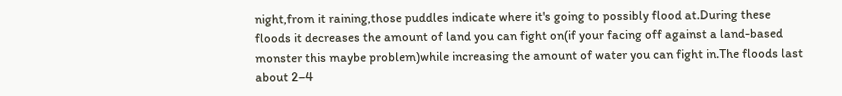night,from it raining,those puddles indicate where it's going to possibly flood at.During these floods it decreases the amount of land you can fight on(if your facing off against a land-based monster this maybe problem)while increasing the amount of water you can fight in.The floods last about 2–4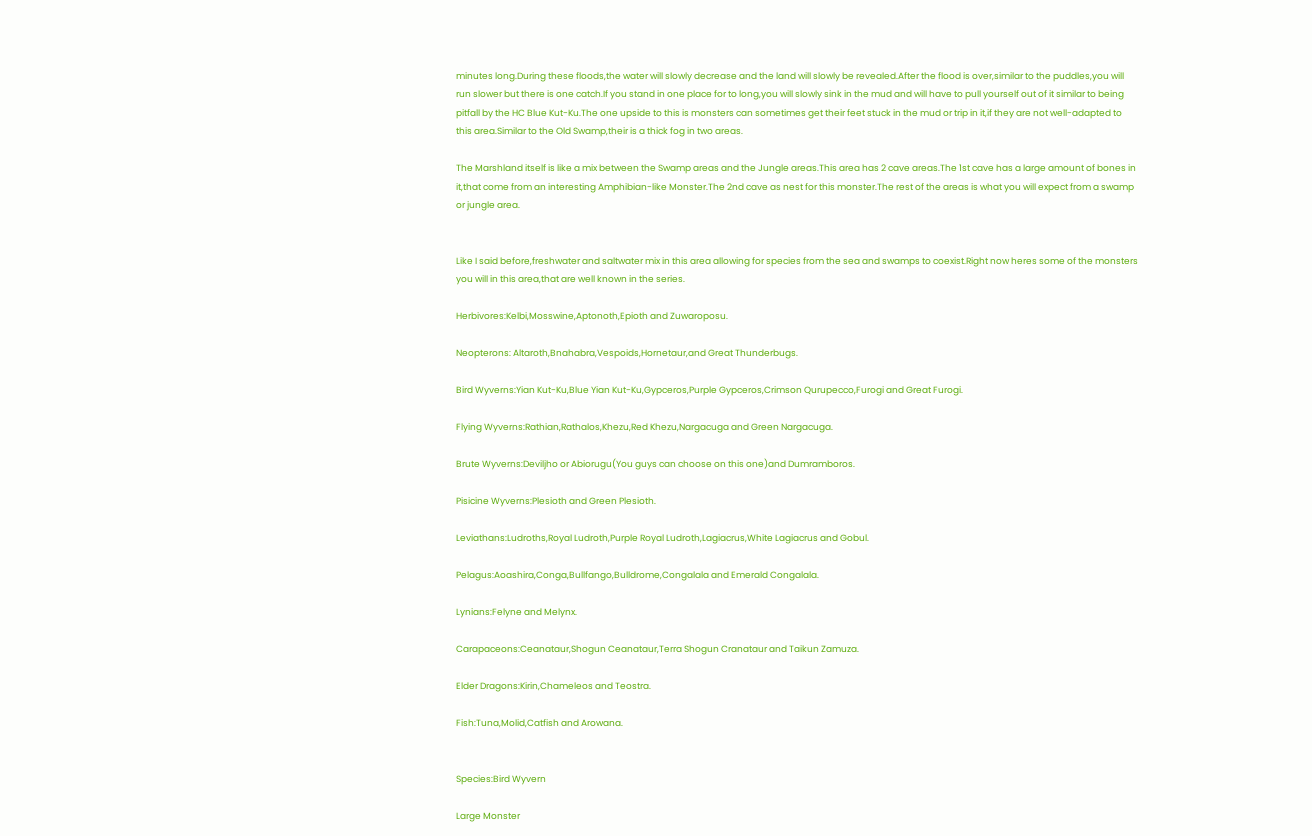minutes long.During these floods,the water will slowly decrease and the land will slowly be revealed.After the flood is over,similar to the puddles,you will run slower but there is one catch.If you stand in one place for to long,you will slowly sink in the mud and will have to pull yourself out of it similar to being pitfall by the HC Blue Kut-Ku.The one upside to this is monsters can sometimes get their feet stuck in the mud or trip in it,if they are not well-adapted to this area.Similar to the Old Swamp,their is a thick fog in two areas.

The Marshland itself is like a mix between the Swamp areas and the Jungle areas.This area has 2 cave areas.The 1st cave has a large amount of bones in it,that come from an interesting Amphibian-like Monster.The 2nd cave as nest for this monster.The rest of the areas is what you will expect from a swamp or jungle area.


Like I said before,freshwater and saltwater mix in this area allowing for species from the sea and swamps to coexist.Right now heres some of the monsters you will in this area,that are well known in the series.

Herbivores:Kelbi,Mosswine,Aptonoth,Epioth and Zuwaroposu.

Neopterons: Altaroth,Bnahabra,Vespoids,Hornetaur,and Great Thunderbugs.

Bird Wyverns:Yian Kut-Ku,Blue Yian Kut-Ku,Gypceros,Purple Gypceros,Crimson Qurupecco,Furogi and Great Furogi.

Flying Wyverns:Rathian,Rathalos,Khezu,Red Khezu,Nargacuga and Green Nargacuga.

Brute Wyverns:Deviljho or Abiorugu(You guys can choose on this one)and Dumramboros.

Pisicine Wyverns:Plesioth and Green Plesioth.

Leviathans:Ludroths,Royal Ludroth,Purple Royal Ludroth,Lagiacrus,White Lagiacrus and Gobul.

Pelagus:Aoashira,Conga,Bullfango,Bulldrome,Congalala and Emerald Congalala.

Lynians:Felyne and Melynx.

Carapaceons:Ceanataur,Shogun Ceanataur,Terra Shogun Cranataur and Taikun Zamuza.

Elder Dragons:Kirin,Chameleos and Teostra.

Fish:Tuna,Molid,Catfish and Arowana.


Species:Bird Wyvern

Large Monster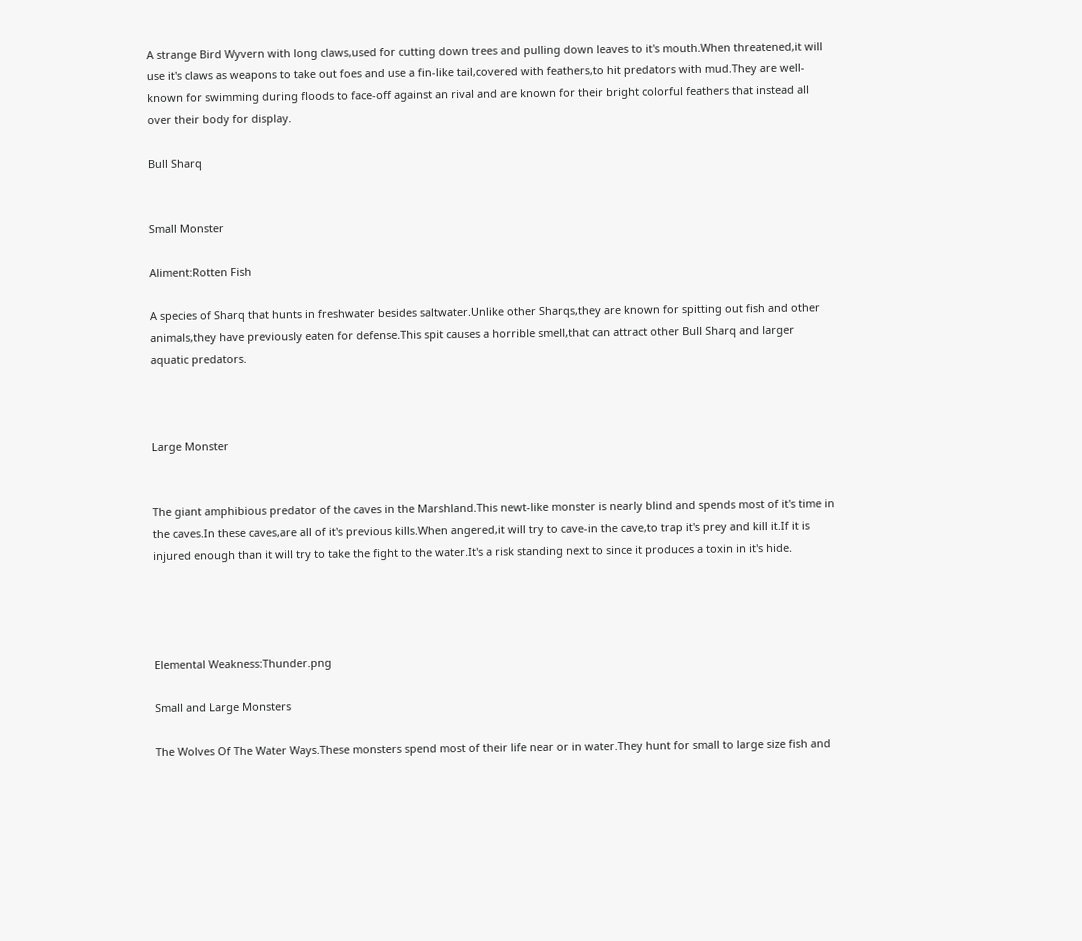A strange Bird Wyvern with long claws,used for cutting down trees and pulling down leaves to it's mouth.When threatened,it will use it's claws as weapons to take out foes and use a fin-like tail,covered with feathers,to hit predators with mud.They are well-known for swimming during floods to face-off against an rival and are known for their bright colorful feathers that instead all over their body for display.

Bull Sharq


Small Monster

Aliment:Rotten Fish

A species of Sharq that hunts in freshwater besides saltwater.Unlike other Sharqs,they are known for spitting out fish and other animals,they have previously eaten for defense.This spit causes a horrible smell,that can attract other Bull Sharq and larger aquatic predators.



Large Monster


The giant amphibious predator of the caves in the Marshland.This newt-like monster is nearly blind and spends most of it's time in the caves.In these caves,are all of it's previous kills.When angered,it will try to cave-in the cave,to trap it's prey and kill it.If it is injured enough than it will try to take the fight to the water.It's a risk standing next to since it produces a toxin in it's hide.




Elemental Weakness:Thunder.png

Small and Large Monsters

The Wolves Of The Water Ways.These monsters spend most of their life near or in water.They hunt for small to large size fish and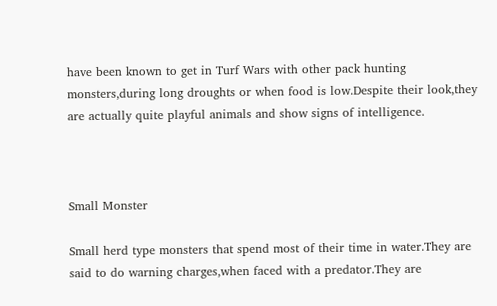have been known to get in Turf Wars with other pack hunting monsters,during long droughts or when food is low.Despite their look,they are actually quite playful animals and show signs of intelligence.



Small Monster

Small herd type monsters that spend most of their time in water.They are said to do warning charges,when faced with a predator.They are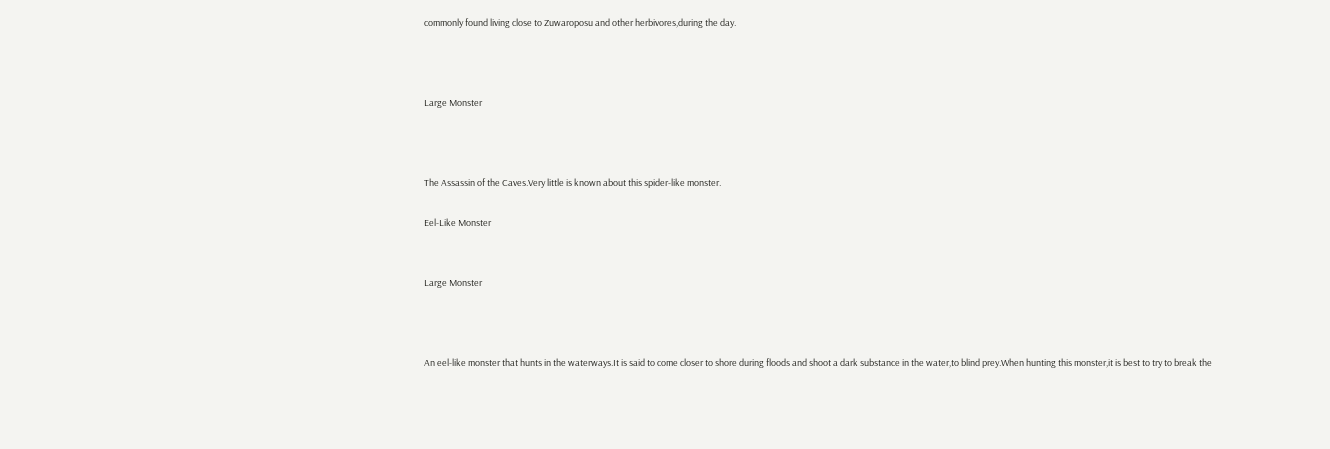commonly found living close to Zuwaroposu and other herbivores,during the day.



Large Monster



The Assassin of the Caves.Very little is known about this spider-like monster.

Eel-Like Monster


Large Monster



An eel-like monster that hunts in the waterways.It is said to come closer to shore during floods and shoot a dark substance in the water,to blind prey.When hunting this monster,it is best to try to break the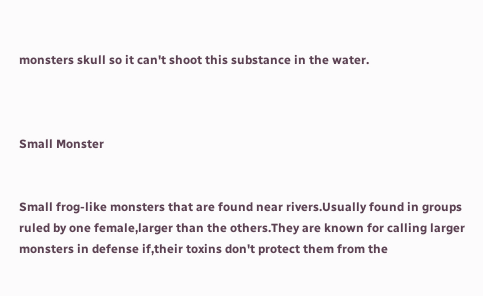monsters skull so it can't shoot this substance in the water.



Small Monster


Small frog-like monsters that are found near rivers.Usually found in groups ruled by one female,larger than the others.They are known for calling larger monsters in defense if,their toxins don't protect them from the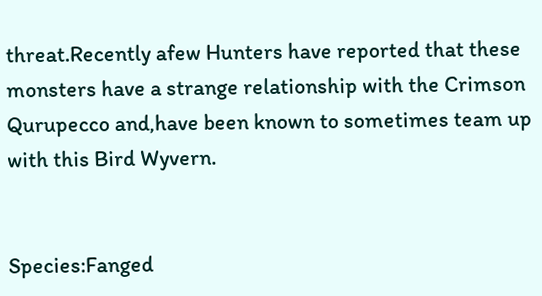threat.Recently afew Hunters have reported that these monsters have a strange relationship with the Crimson Qurupecco and,have been known to sometimes team up with this Bird Wyvern.


Species:Fanged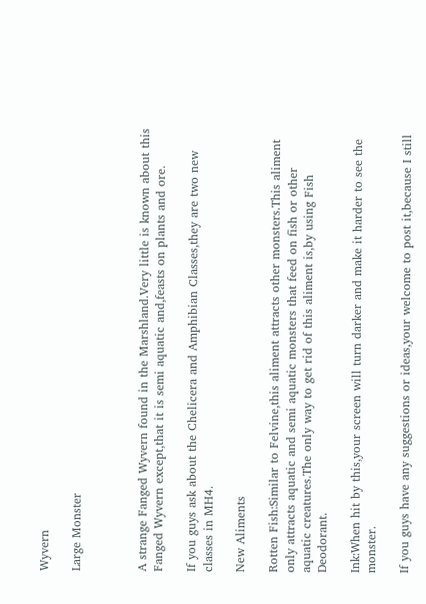Wyvern

Large Monster



A strange Fanged Wyvern found in the Marshland.Very little is known about this Fanged Wyvern except,that it is semi aquatic and,feasts on plants and ore.

If you guys ask about the Chelicera and Amphibian Classes,they are two new classes in MH4.

New Aliments

Rotten Fish:Similar to Felvine,this aliment attracts other monsters.This aliment only attracts aquatic and semi aquatic monsters that feed on fish or other aquatic creatures.The only way to get rid of this aliment is,by using Fish Deodorant.

Ink:When hit by this,your screen will turn darker and make it harder to see the monster.

If you guys have any suggestions or ideas,your welcome to post it,because I still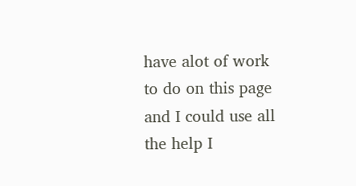have alot of work to do on this page and I could use all the help I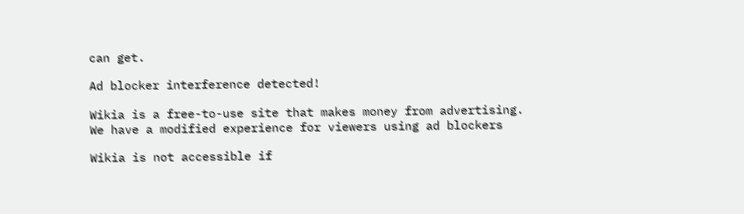can get.

Ad blocker interference detected!

Wikia is a free-to-use site that makes money from advertising. We have a modified experience for viewers using ad blockers

Wikia is not accessible if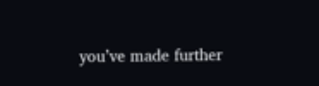you’ve made further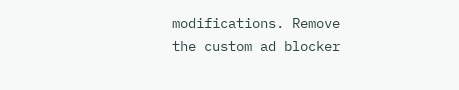modifications. Remove the custom ad blocker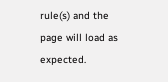rule(s) and the page will load as expected.